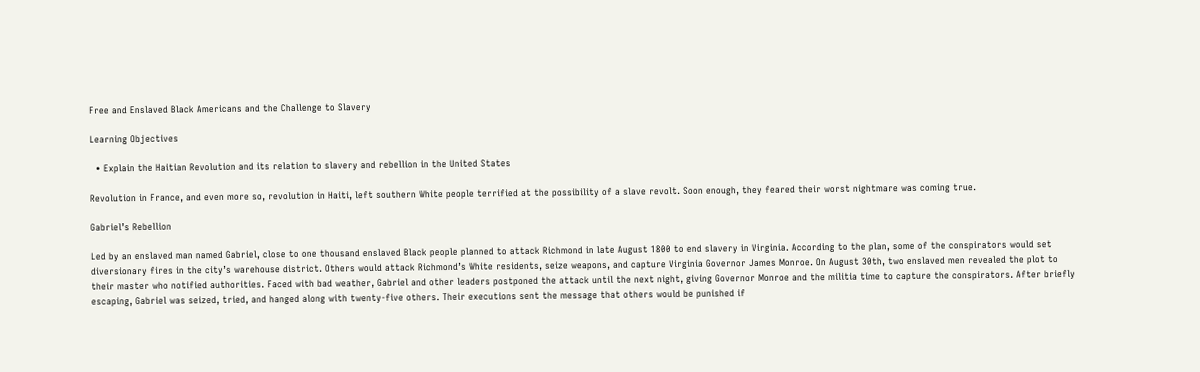Free and Enslaved Black Americans and the Challenge to Slavery

Learning Objectives

  • Explain the Haitian Revolution and its relation to slavery and rebellion in the United States

Revolution in France, and even more so, revolution in Haiti, left southern White people terrified at the possibility of a slave revolt. Soon enough, they feared their worst nightmare was coming true.

Gabriel’s Rebellion

Led by an enslaved man named Gabriel, close to one thousand enslaved Black people planned to attack Richmond in late August 1800 to end slavery in Virginia. According to the plan, some of the conspirators would set diversionary fires in the city’s warehouse district. Others would attack Richmond’s White residents, seize weapons, and capture Virginia Governor James Monroe. On August 30th, two enslaved men revealed the plot to their master who notified authorities. Faced with bad weather, Gabriel and other leaders postponed the attack until the next night, giving Governor Monroe and the militia time to capture the conspirators. After briefly escaping, Gabriel was seized, tried, and hanged along with twenty-five others. Their executions sent the message that others would be punished if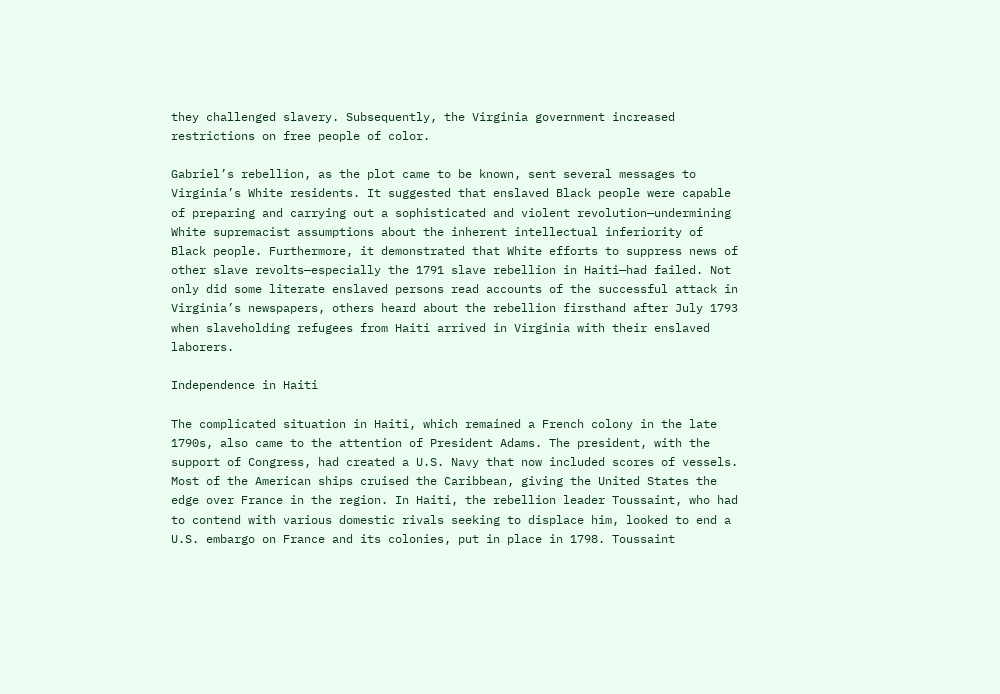they challenged slavery. Subsequently, the Virginia government increased restrictions on free people of color.

Gabriel’s rebellion, as the plot came to be known, sent several messages to Virginia’s White residents. It suggested that enslaved Black people were capable of preparing and carrying out a sophisticated and violent revolution—undermining White supremacist assumptions about the inherent intellectual inferiority of Black people. Furthermore, it demonstrated that White efforts to suppress news of other slave revolts—especially the 1791 slave rebellion in Haiti—had failed. Not only did some literate enslaved persons read accounts of the successful attack in Virginia’s newspapers, others heard about the rebellion firsthand after July 1793 when slaveholding refugees from Haiti arrived in Virginia with their enslaved laborers.

Independence in Haiti

The complicated situation in Haiti, which remained a French colony in the late 1790s, also came to the attention of President Adams. The president, with the support of Congress, had created a U.S. Navy that now included scores of vessels. Most of the American ships cruised the Caribbean, giving the United States the edge over France in the region. In Haiti, the rebellion leader Toussaint, who had to contend with various domestic rivals seeking to displace him, looked to end a U.S. embargo on France and its colonies, put in place in 1798. Toussaint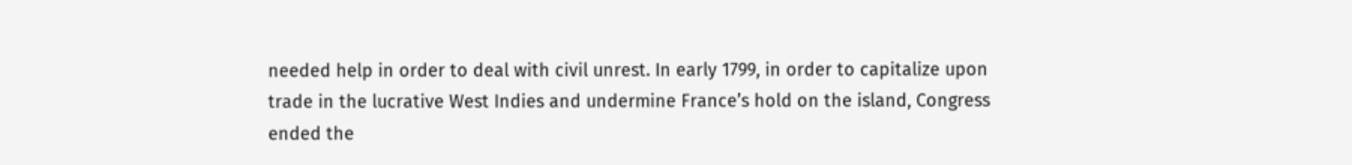needed help in order to deal with civil unrest. In early 1799, in order to capitalize upon trade in the lucrative West Indies and undermine France’s hold on the island, Congress ended the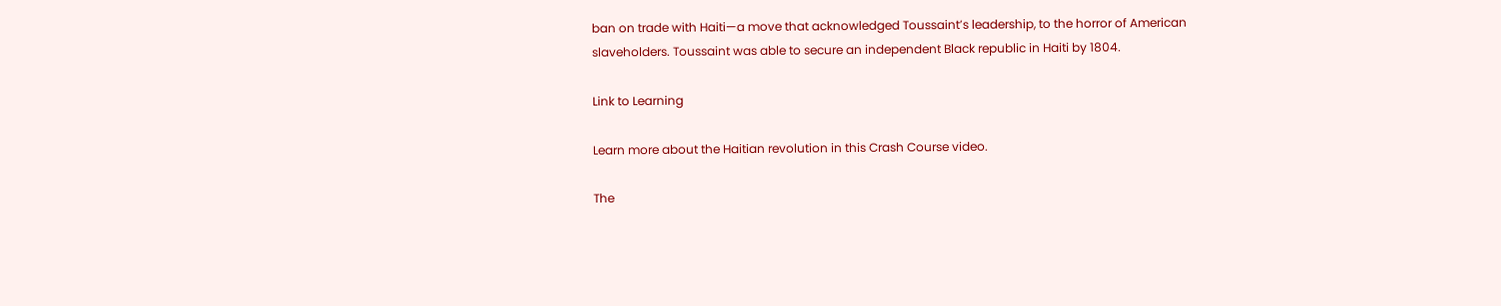ban on trade with Haiti—a move that acknowledged Toussaint’s leadership, to the horror of American slaveholders. Toussaint was able to secure an independent Black republic in Haiti by 1804.

Link to Learning

Learn more about the Haitian revolution in this Crash Course video.

The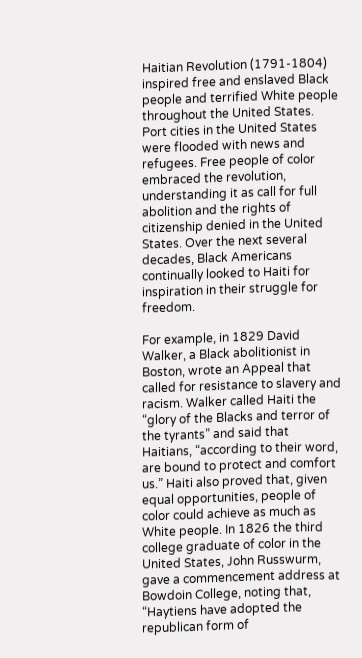Haitian Revolution (1791-1804) inspired free and enslaved Black people and terrified White people throughout the United States. Port cities in the United States were flooded with news and refugees. Free people of color embraced the revolution, understanding it as call for full abolition and the rights of citizenship denied in the United States. Over the next several decades, Black Americans continually looked to Haiti for inspiration in their struggle for freedom.

For example, in 1829 David Walker, a Black abolitionist in Boston, wrote an Appeal that called for resistance to slavery and racism. Walker called Haiti the “glory of the Blacks and terror of the tyrants” and said that Haitians, “according to their word, are bound to protect and comfort us.” Haiti also proved that, given equal opportunities, people of color could achieve as much as White people. In 1826 the third college graduate of color in the United States, John Russwurm, gave a commencement address at Bowdoin College, noting that, “Haytiens have adopted the republican form of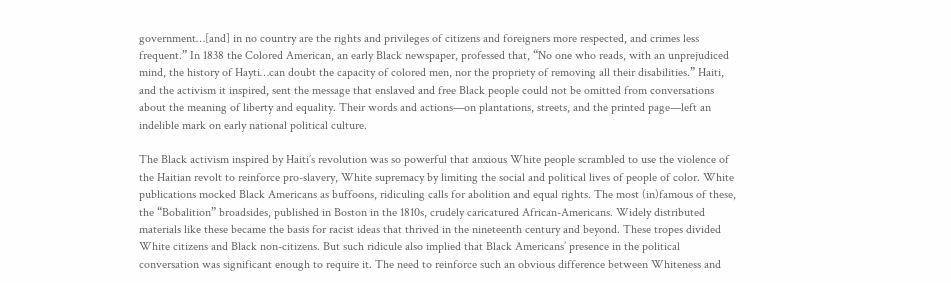government…[and] in no country are the rights and privileges of citizens and foreigners more respected, and crimes less frequent.” In 1838 the Colored American, an early Black newspaper, professed that, “No one who reads, with an unprejudiced mind, the history of Hayti…can doubt the capacity of colored men, nor the propriety of removing all their disabilities.” Haiti, and the activism it inspired, sent the message that enslaved and free Black people could not be omitted from conversations about the meaning of liberty and equality. Their words and actions—on plantations, streets, and the printed page—left an indelible mark on early national political culture.

The Black activism inspired by Haiti’s revolution was so powerful that anxious White people scrambled to use the violence of the Haitian revolt to reinforce pro-slavery, White supremacy by limiting the social and political lives of people of color. White publications mocked Black Americans as buffoons, ridiculing calls for abolition and equal rights. The most (in)famous of these, the “Bobalition” broadsides, published in Boston in the 1810s, crudely caricatured African-Americans. Widely distributed materials like these became the basis for racist ideas that thrived in the nineteenth century and beyond. These tropes divided White citizens and Black non-citizens. But such ridicule also implied that Black Americans’ presence in the political conversation was significant enough to require it. The need to reinforce such an obvious difference between Whiteness and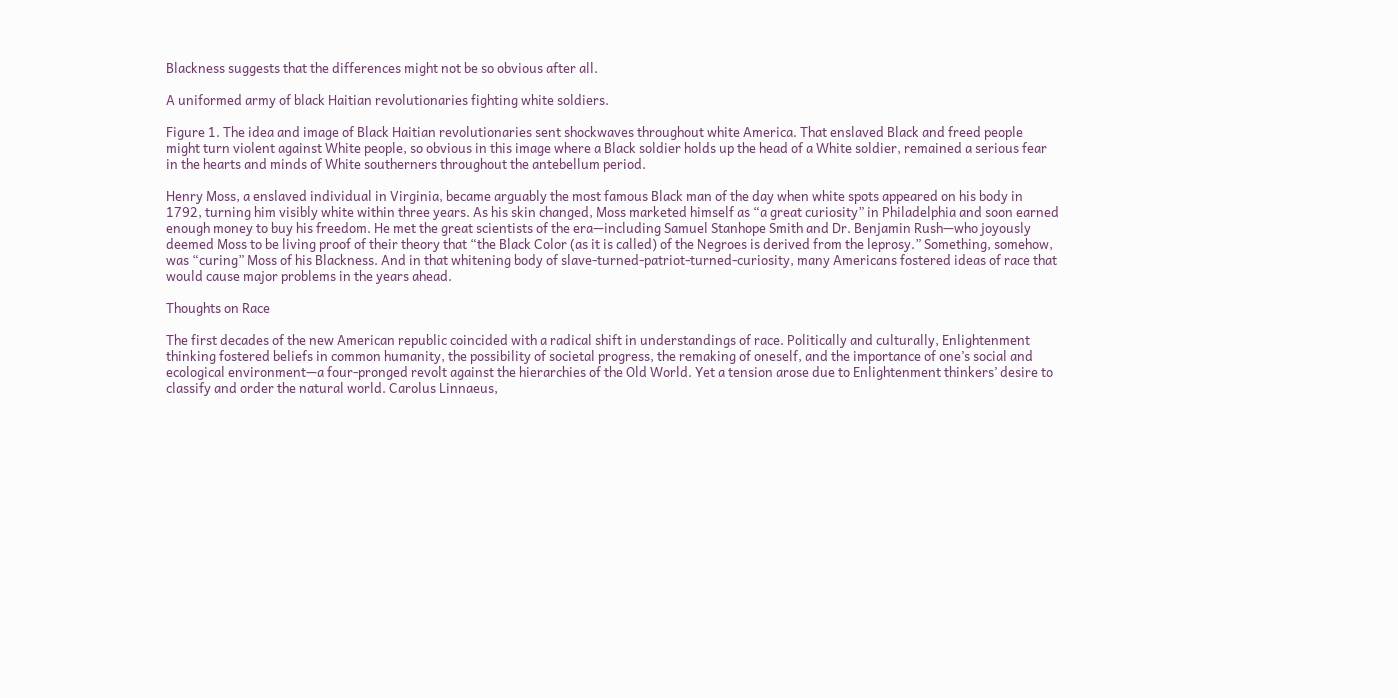Blackness suggests that the differences might not be so obvious after all.

A uniformed army of black Haitian revolutionaries fighting white soldiers.

Figure 1. The idea and image of Black Haitian revolutionaries sent shockwaves throughout white America. That enslaved Black and freed people might turn violent against White people, so obvious in this image where a Black soldier holds up the head of a White soldier, remained a serious fear in the hearts and minds of White southerners throughout the antebellum period.

Henry Moss, a enslaved individual in Virginia, became arguably the most famous Black man of the day when white spots appeared on his body in 1792, turning him visibly white within three years. As his skin changed, Moss marketed himself as “a great curiosity” in Philadelphia and soon earned enough money to buy his freedom. He met the great scientists of the era—including Samuel Stanhope Smith and Dr. Benjamin Rush—who joyously deemed Moss to be living proof of their theory that “the Black Color (as it is called) of the Negroes is derived from the leprosy.” Something, somehow, was “curing” Moss of his Blackness. And in that whitening body of slave-turned-patriot-turned-curiosity, many Americans fostered ideas of race that would cause major problems in the years ahead.

Thoughts on Race

The first decades of the new American republic coincided with a radical shift in understandings of race. Politically and culturally, Enlightenment thinking fostered beliefs in common humanity, the possibility of societal progress, the remaking of oneself, and the importance of one’s social and ecological environment—a four-pronged revolt against the hierarchies of the Old World. Yet a tension arose due to Enlightenment thinkers’ desire to classify and order the natural world. Carolus Linnaeus,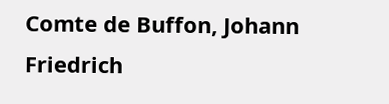Comte de Buffon, Johann Friedrich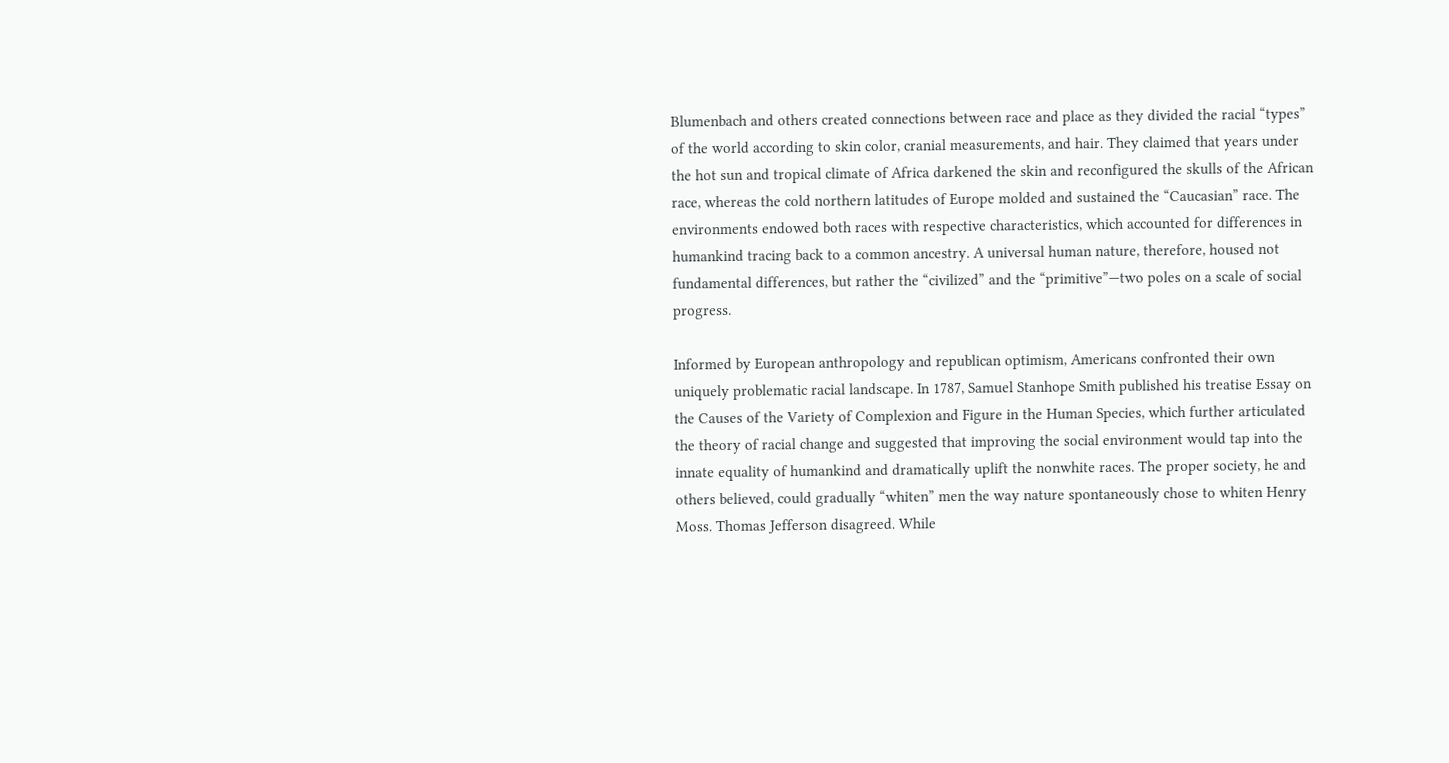Blumenbach and others created connections between race and place as they divided the racial “types” of the world according to skin color, cranial measurements, and hair. They claimed that years under the hot sun and tropical climate of Africa darkened the skin and reconfigured the skulls of the African race, whereas the cold northern latitudes of Europe molded and sustained the “Caucasian” race. The environments endowed both races with respective characteristics, which accounted for differences in humankind tracing back to a common ancestry. A universal human nature, therefore, housed not fundamental differences, but rather the “civilized” and the “primitive”—two poles on a scale of social progress.

Informed by European anthropology and republican optimism, Americans confronted their own uniquely problematic racial landscape. In 1787, Samuel Stanhope Smith published his treatise Essay on the Causes of the Variety of Complexion and Figure in the Human Species, which further articulated the theory of racial change and suggested that improving the social environment would tap into the innate equality of humankind and dramatically uplift the nonwhite races. The proper society, he and others believed, could gradually “whiten” men the way nature spontaneously chose to whiten Henry Moss. Thomas Jefferson disagreed. While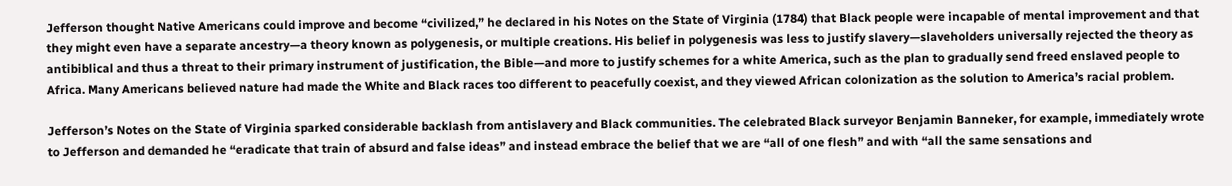Jefferson thought Native Americans could improve and become “civilized,” he declared in his Notes on the State of Virginia (1784) that Black people were incapable of mental improvement and that they might even have a separate ancestry—a theory known as polygenesis, or multiple creations. His belief in polygenesis was less to justify slavery—slaveholders universally rejected the theory as antibiblical and thus a threat to their primary instrument of justification, the Bible—and more to justify schemes for a white America, such as the plan to gradually send freed enslaved people to Africa. Many Americans believed nature had made the White and Black races too different to peacefully coexist, and they viewed African colonization as the solution to America’s racial problem.

Jefferson’s Notes on the State of Virginia sparked considerable backlash from antislavery and Black communities. The celebrated Black surveyor Benjamin Banneker, for example, immediately wrote to Jefferson and demanded he “eradicate that train of absurd and false ideas” and instead embrace the belief that we are “all of one flesh” and with “all the same sensations and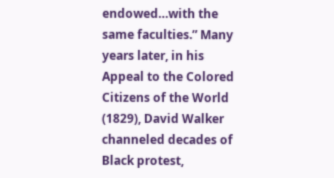endowed…with the same faculties.” Many years later, in his Appeal to the Colored Citizens of the World (1829), David Walker channeled decades of Black protest,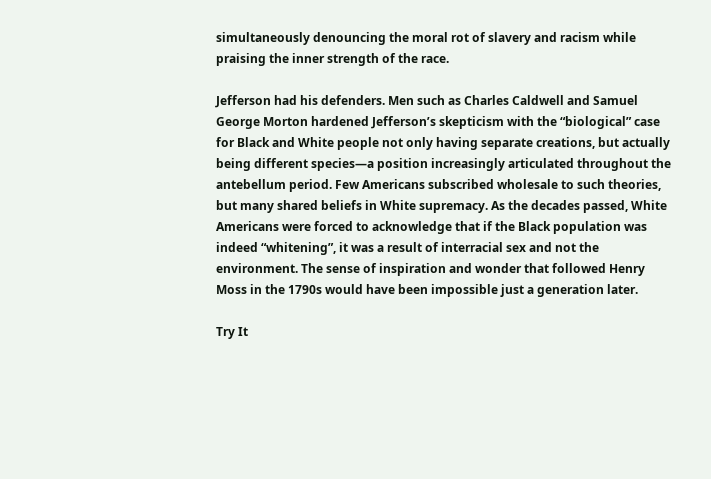simultaneously denouncing the moral rot of slavery and racism while praising the inner strength of the race.

Jefferson had his defenders. Men such as Charles Caldwell and Samuel George Morton hardened Jefferson’s skepticism with the “biological” case for Black and White people not only having separate creations, but actually being different species—a position increasingly articulated throughout the antebellum period. Few Americans subscribed wholesale to such theories, but many shared beliefs in White supremacy. As the decades passed, White Americans were forced to acknowledge that if the Black population was indeed “whitening”, it was a result of interracial sex and not the environment. The sense of inspiration and wonder that followed Henry Moss in the 1790s would have been impossible just a generation later.

Try It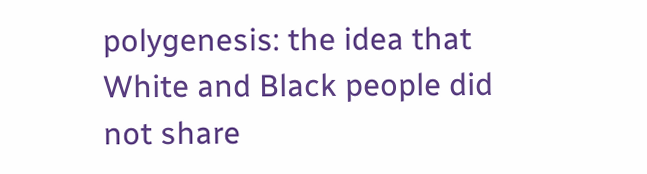polygenesis: the idea that White and Black people did not share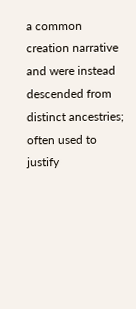a common creation narrative and were instead descended from distinct ancestries; often used to justify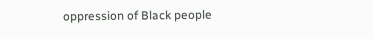oppression of Black people